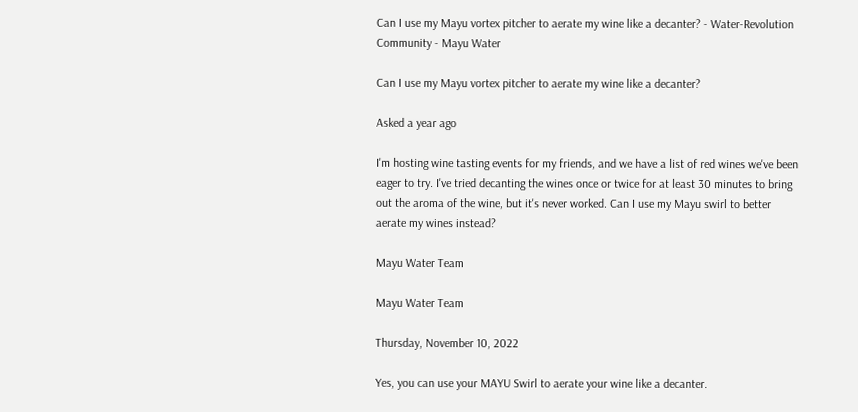Can I use my Mayu vortex pitcher to aerate my wine like a decanter? - Water-Revolution Community - Mayu Water

Can I use my Mayu vortex pitcher to aerate my wine like a decanter?

Asked a year ago

I'm hosting wine tasting events for my friends, and we have a list of red wines we've been eager to try. I've tried decanting the wines once or twice for at least 30 minutes to bring out the aroma of the wine, but it's never worked. Can I use my Mayu swirl to better aerate my wines instead?

Mayu Water Team

Mayu Water Team

Thursday, November 10, 2022

Yes, you can use your MAYU Swirl to aerate your wine like a decanter.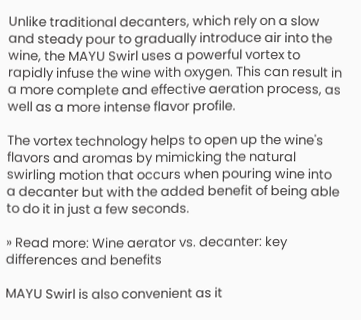Unlike traditional decanters, which rely on a slow and steady pour to gradually introduce air into the wine, the MAYU Swirl uses a powerful vortex to rapidly infuse the wine with oxygen. This can result in a more complete and effective aeration process, as well as a more intense flavor profile.

The vortex technology helps to open up the wine's flavors and aromas by mimicking the natural swirling motion that occurs when pouring wine into a decanter but with the added benefit of being able to do it in just a few seconds.

» Read more: Wine aerator vs. decanter: key differences and benefits

MAYU Swirl is also convenient as it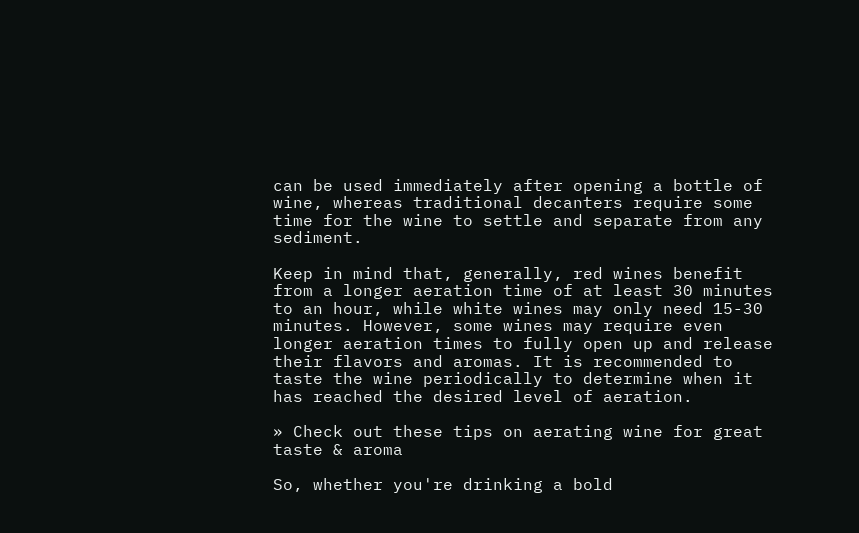can be used immediately after opening a bottle of wine, whereas traditional decanters require some time for the wine to settle and separate from any sediment.

Keep in mind that, generally, red wines benefit from a longer aeration time of at least 30 minutes to an hour, while white wines may only need 15-30 minutes. However, some wines may require even longer aeration times to fully open up and release their flavors and aromas. It is recommended to taste the wine periodically to determine when it has reached the desired level of aeration.

» Check out these tips on aerating wine for great taste & aroma

So, whether you're drinking a bold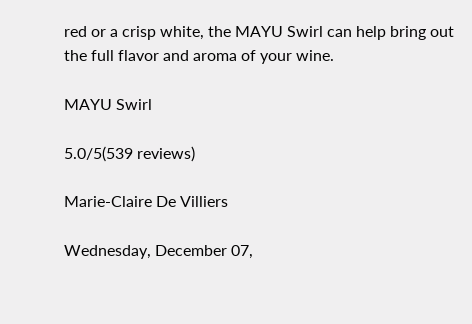red or a crisp white, the MAYU Swirl can help bring out the full flavor and aroma of your wine.

MAYU Swirl

5.0/5(539 reviews)

Marie-Claire De Villiers

Wednesday, December 07,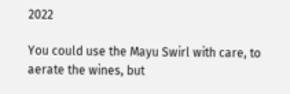2022

You could use the Mayu Swirl with care, to aerate the wines, but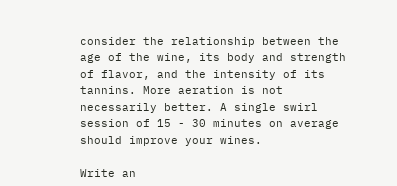consider the relationship between the age of the wine, its body and strength of flavor, and the intensity of its tannins. More aeration is not necessarily better. A single swirl session of 15 - 30 minutes on average should improve your wines.

Write an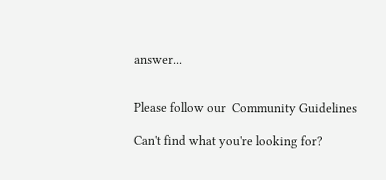answer...


Please follow our  Community Guidelines

Can't find what you're looking for?